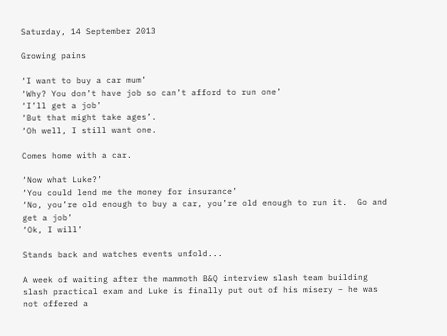Saturday, 14 September 2013

Growing pains

‘I want to buy a car mum’
‘Why? You don’t have job so can’t afford to run one’
‘I’ll get a job’
‘But that might take ages’.
‘Oh well, I still want one.

Comes home with a car.

‘Now what Luke?’
‘You could lend me the money for insurance’
‘No, you’re old enough to buy a car, you’re old enough to run it.  Go and get a job’
‘Ok, I will’

Stands back and watches events unfold...

A week of waiting after the mammoth B&Q interview slash team building slash practical exam and Luke is finally put out of his misery – he was not offered a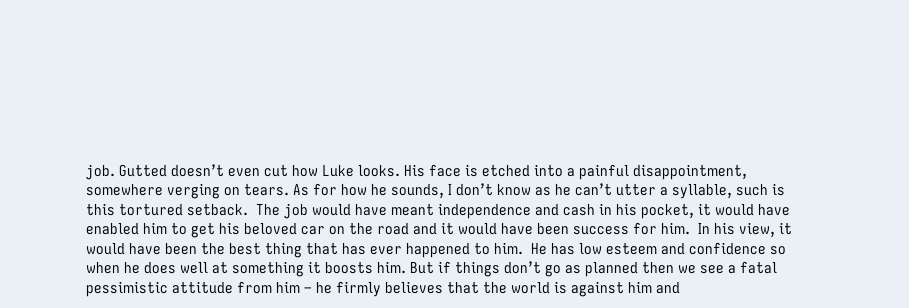job. Gutted doesn’t even cut how Luke looks. His face is etched into a painful disappointment, somewhere verging on tears. As for how he sounds, I don’t know as he can’t utter a syllable, such is this tortured setback.  The job would have meant independence and cash in his pocket, it would have enabled him to get his beloved car on the road and it would have been success for him.  In his view, it would have been the best thing that has ever happened to him.  He has low esteem and confidence so when he does well at something it boosts him. But if things don’t go as planned then we see a fatal pessimistic attitude from him – he firmly believes that the world is against him and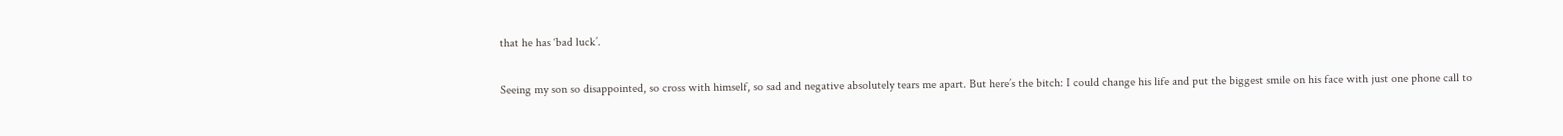that he has ‘bad luck’.

Seeing my son so disappointed, so cross with himself, so sad and negative absolutely tears me apart. But here’s the bitch: I could change his life and put the biggest smile on his face with just one phone call to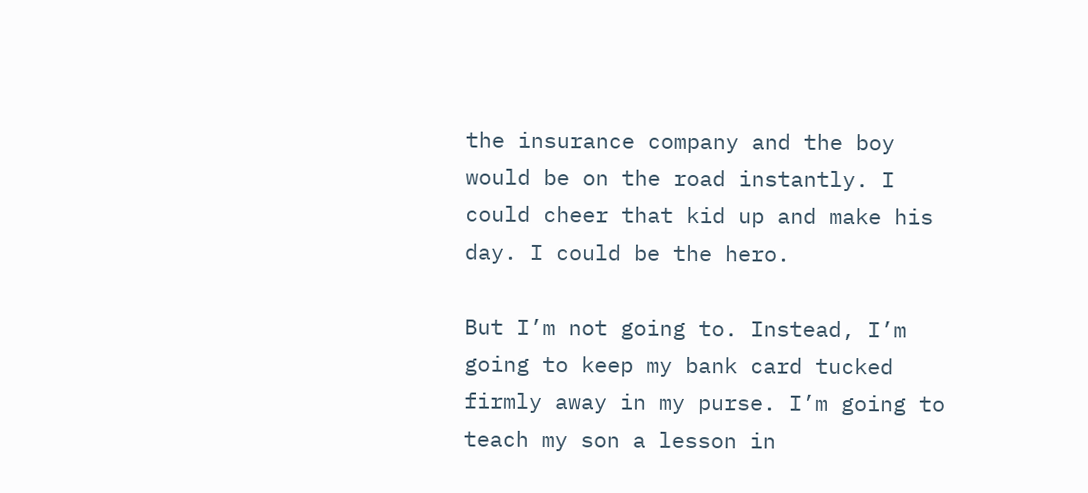the insurance company and the boy would be on the road instantly. I could cheer that kid up and make his day. I could be the hero.

But I’m not going to. Instead, I’m going to keep my bank card tucked firmly away in my purse. I’m going to teach my son a lesson in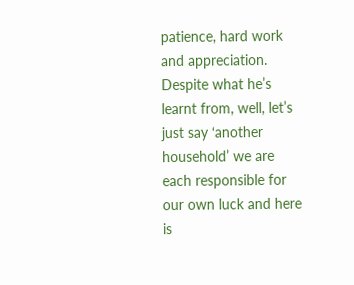patience, hard work and appreciation. Despite what he’s learnt from, well, let’s just say ‘another household’ we are each responsible for our own luck and here is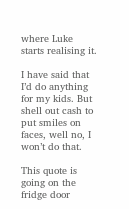where Luke starts realising it.

I have said that I’d do anything for my kids. But shell out cash to put smiles on faces, well no, I won’t do that.

This quote is going on the fridge door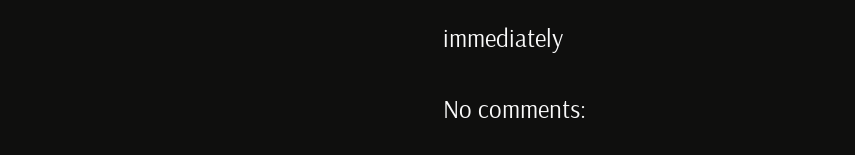immediately

No comments: